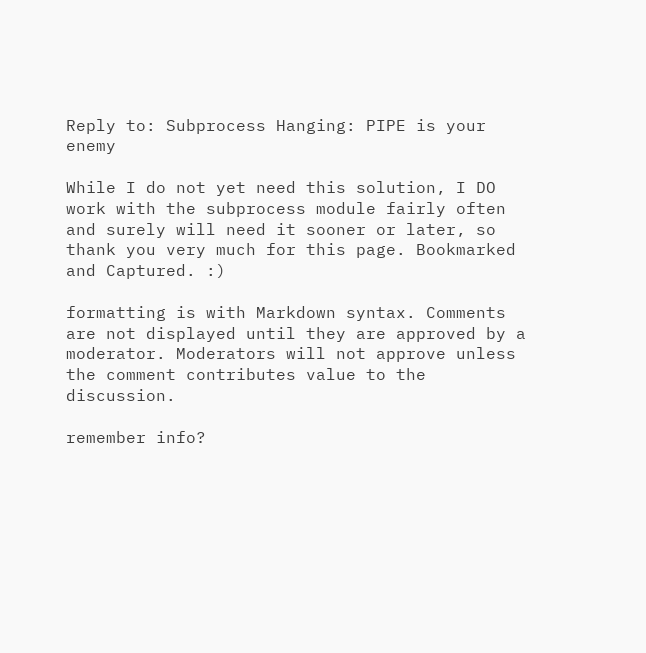Reply to: Subprocess Hanging: PIPE is your enemy

While I do not yet need this solution, I DO work with the subprocess module fairly often and surely will need it sooner or later, so thank you very much for this page. Bookmarked and Captured. :)

formatting is with Markdown syntax. Comments are not displayed until they are approved by a moderator. Moderators will not approve unless the comment contributes value to the discussion.

remember info?